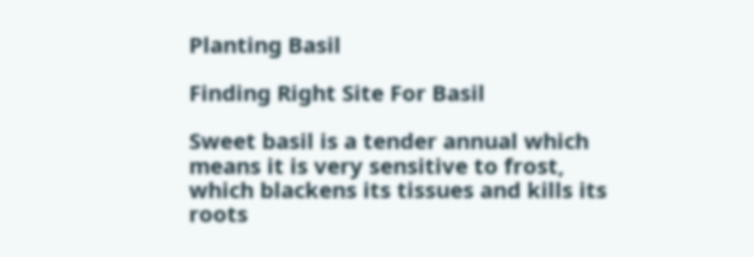Planting Basil

Finding Right Site For Basil

Sweet basil is a tender annual which means it is very sensitive to frost, which blackens its tissues and kills its roots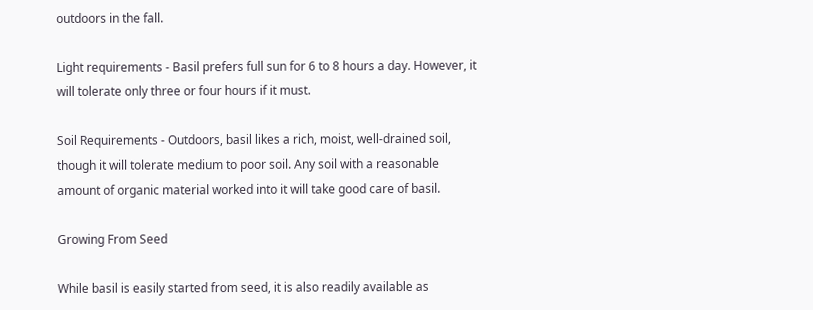outdoors in the fall.

Light requirements - Basil prefers full sun for 6 to 8 hours a day. However, it will tolerate only three or four hours if it must.

Soil Requirements - Outdoors, basil likes a rich, moist, well-drained soil, though it will tolerate medium to poor soil. Any soil with a reasonable amount of organic material worked into it will take good care of basil.

Growing From Seed

While basil is easily started from seed, it is also readily available as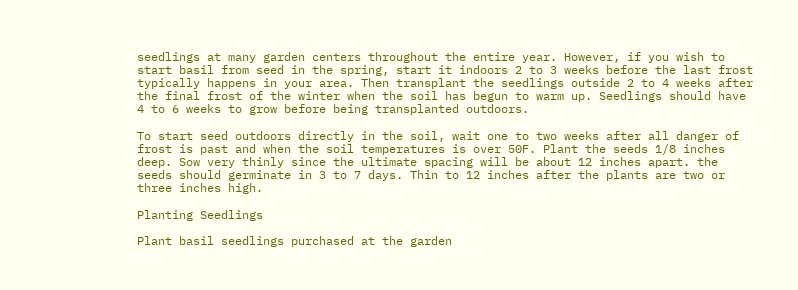seedlings at many garden centers throughout the entire year. However, if you wish to start basil from seed in the spring, start it indoors 2 to 3 weeks before the last frost typically happens in your area. Then transplant the seedlings outside 2 to 4 weeks after the final frost of the winter when the soil has begun to warm up. Seedlings should have 4 to 6 weeks to grow before being transplanted outdoors.

To start seed outdoors directly in the soil, wait one to two weeks after all danger of frost is past and when the soil temperatures is over 50F. Plant the seeds 1/8 inches deep. Sow very thinly since the ultimate spacing will be about 12 inches apart. the seeds should germinate in 3 to 7 days. Thin to 12 inches after the plants are two or three inches high.

Planting Seedlings

Plant basil seedlings purchased at the garden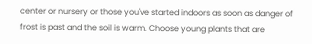center or nursery or those you've started indoors as soon as danger of frost is past and the soil is warm. Choose young plants that are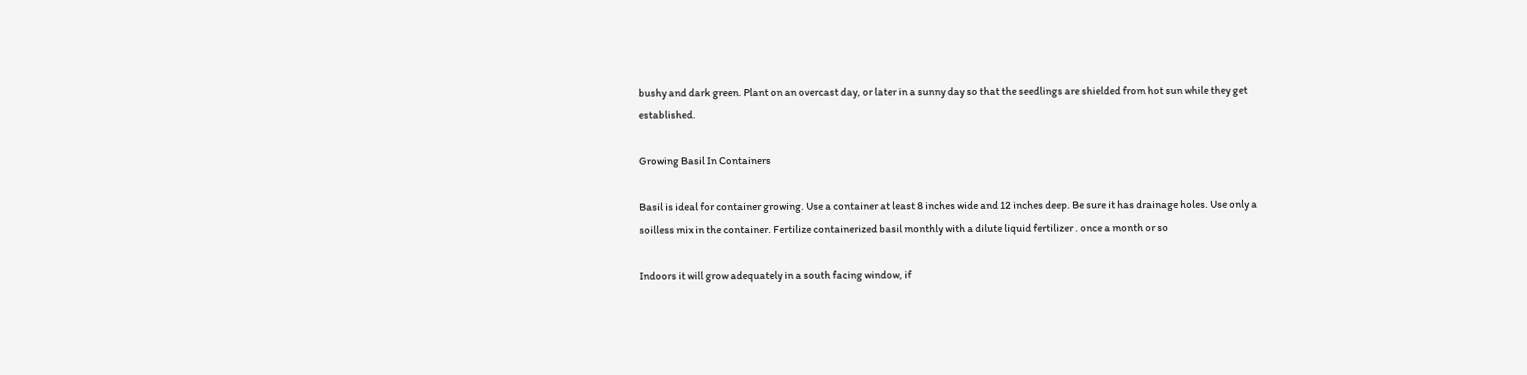bushy and dark green. Plant on an overcast day, or later in a sunny day so that the seedlings are shielded from hot sun while they get established.

Growing Basil In Containers

Basil is ideal for container growing. Use a container at least 8 inches wide and 12 inches deep. Be sure it has drainage holes. Use only a soilless mix in the container. Fertilize containerized basil monthly with a dilute liquid fertilizer . once a month or so

Indoors it will grow adequately in a south facing window, if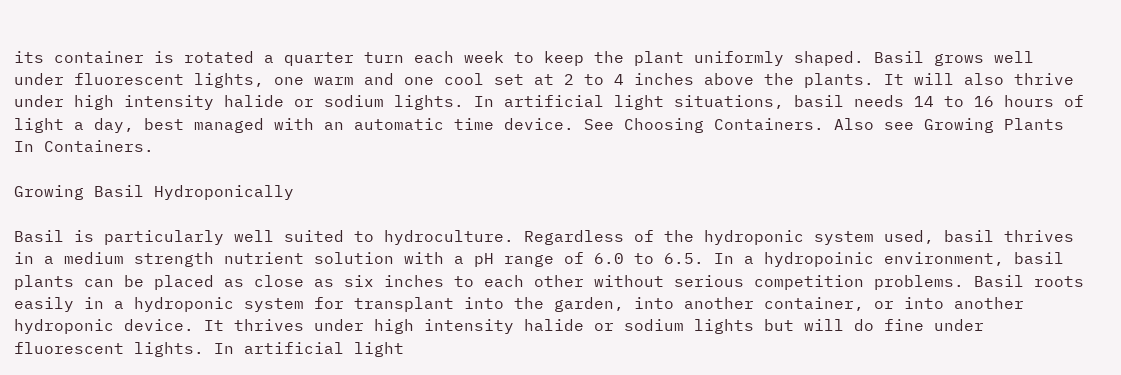its container is rotated a quarter turn each week to keep the plant uniformly shaped. Basil grows well under fluorescent lights, one warm and one cool set at 2 to 4 inches above the plants. It will also thrive under high intensity halide or sodium lights. In artificial light situations, basil needs 14 to 16 hours of light a day, best managed with an automatic time device. See Choosing Containers. Also see Growing Plants In Containers.

Growing Basil Hydroponically

Basil is particularly well suited to hydroculture. Regardless of the hydroponic system used, basil thrives in a medium strength nutrient solution with a pH range of 6.0 to 6.5. In a hydropoinic environment, basil plants can be placed as close as six inches to each other without serious competition problems. Basil roots easily in a hydroponic system for transplant into the garden, into another container, or into another hydroponic device. It thrives under high intensity halide or sodium lights but will do fine under fluorescent lights. In artificial light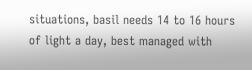situations, basil needs 14 to 16 hours of light a day, best managed with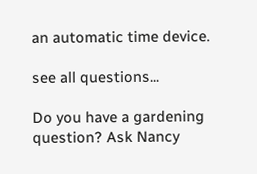an automatic time device.

see all questions...

Do you have a gardening question? Ask Nancy